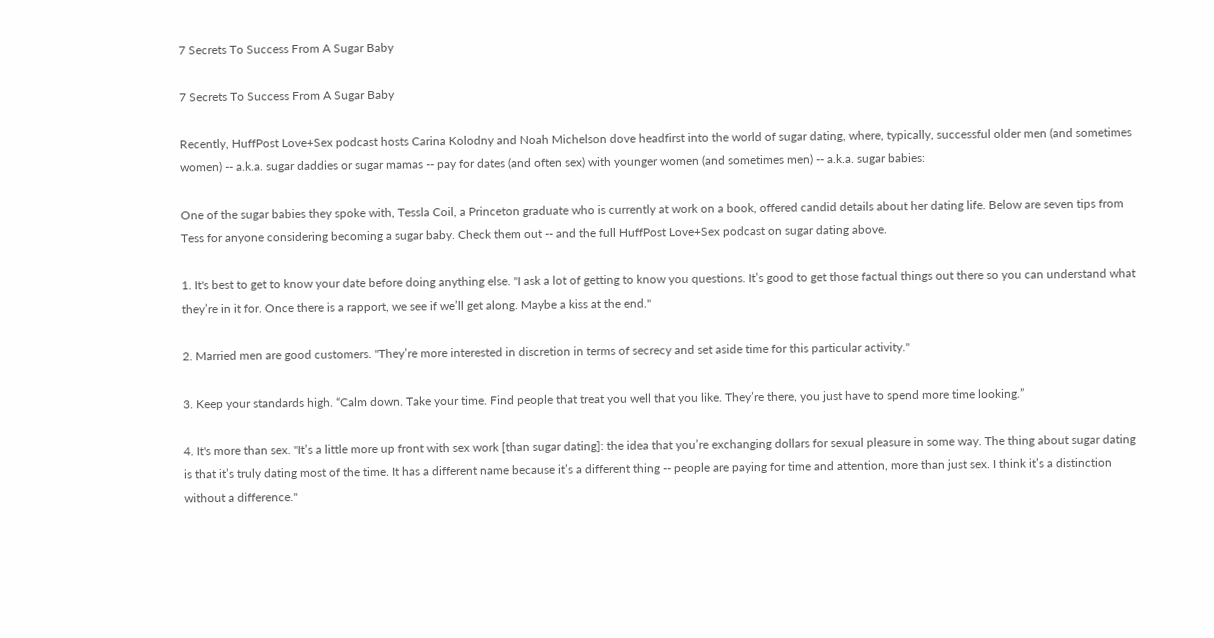7 Secrets To Success From A Sugar Baby

7 Secrets To Success From A Sugar Baby

Recently, HuffPost Love+Sex podcast hosts Carina Kolodny and Noah Michelson dove headfirst into the world of sugar dating, where, typically, successful older men (and sometimes women) -- a.k.a. sugar daddies or sugar mamas -- pay for dates (and often sex) with younger women (and sometimes men) -- a.k.a. sugar babies:

One of the sugar babies they spoke with, Tessla Coil, a Princeton graduate who is currently at work on a book, offered candid details about her dating life. Below are seven tips from Tess for anyone considering becoming a sugar baby. Check them out -- and the full HuffPost Love+Sex podcast on sugar dating above.

1. It's best to get to know your date before doing anything else. "I ask a lot of getting to know you questions. It’s good to get those factual things out there so you can understand what they’re in it for. Once there is a rapport, we see if we’ll get along. Maybe a kiss at the end."

2. Married men are good customers. "They’re more interested in discretion in terms of secrecy and set aside time for this particular activity."

3. Keep your standards high. “Calm down. Take your time. Find people that treat you well that you like. They’re there, you just have to spend more time looking.”

4. It's more than sex. "It’s a little more up front with sex work [than sugar dating]: the idea that you’re exchanging dollars for sexual pleasure in some way. The thing about sugar dating is that it’s truly dating most of the time. It has a different name because it’s a different thing -- people are paying for time and attention, more than just sex. I think it’s a distinction without a difference."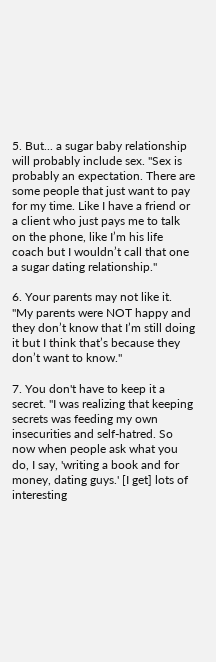5. But... a sugar baby relationship will probably include sex. "Sex is probably an expectation. There are some people that just want to pay for my time. Like I have a friend or a client who just pays me to talk on the phone, like I’m his life coach but I wouldn’t call that one a sugar dating relationship."

6. Your parents may not like it. "My parents were NOT happy and they don’t know that I’m still doing it but I think that’s because they don’t want to know."

7. You don't have to keep it a secret. "I was realizing that keeping secrets was feeding my own insecurities and self-hatred. So now when people ask what you do, I say, 'writing a book and for money, dating guys.' [I get] lots of interesting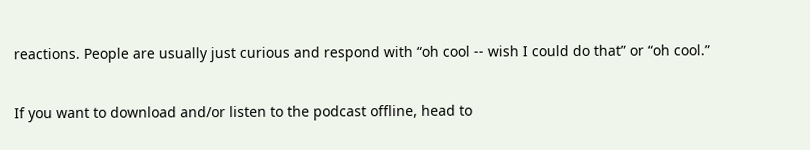reactions. People are usually just curious and respond with “oh cool -- wish I could do that” or “oh cool.”

If you want to download and/or listen to the podcast offline, head to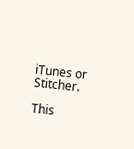iTunes or Stitcher.

This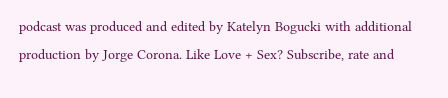podcast was produced and edited by Katelyn Bogucki with additional production by Jorge Corona. Like Love + Sex? Subscribe, rate and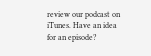review our podcast on iTunes. Have an idea for an episode?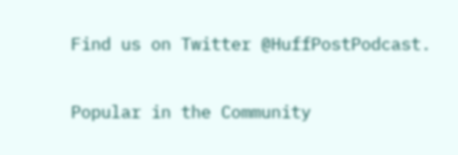Find us on Twitter @HuffPostPodcast.

Popular in the Community